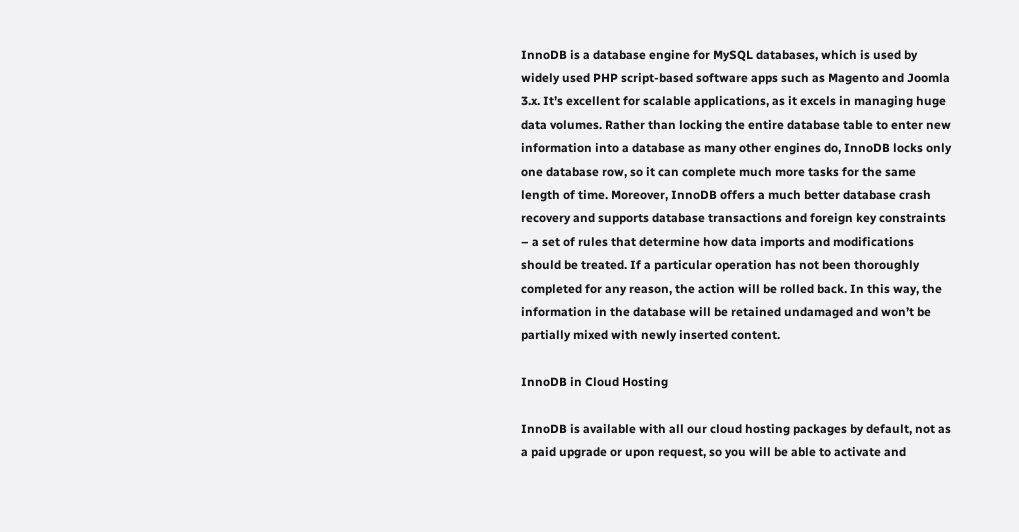InnoDB is a database engine for MySQL databases, which is used by widely used PHP script-based software apps such as Magento and Joomla 3.x. It’s excellent for scalable applications, as it excels in managing huge data volumes. Rather than locking the entire database table to enter new information into a database as many other engines do, InnoDB locks only one database row, so it can complete much more tasks for the same length of time. Moreover, InnoDB offers a much better database crash recovery and supports database transactions and foreign key constraints – a set of rules that determine how data imports and modifications should be treated. If a particular operation has not been thoroughly completed for any reason, the action will be rolled back. In this way, the information in the database will be retained undamaged and won’t be partially mixed with newly inserted content.

InnoDB in Cloud Hosting

InnoDB is available with all our cloud hosting packages by default, not as a paid upgrade or upon request, so you will be able to activate and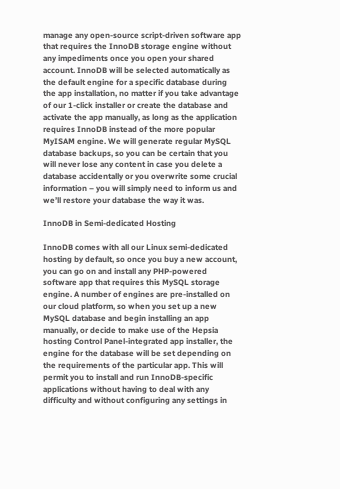manage any open-source script-driven software app that requires the InnoDB storage engine without any impediments once you open your shared account. InnoDB will be selected automatically as the default engine for a specific database during the app installation, no matter if you take advantage of our 1-click installer or create the database and activate the app manually, as long as the application requires InnoDB instead of the more popular MyISAM engine. We will generate regular MySQL database backups, so you can be certain that you will never lose any content in case you delete a database accidentally or you overwrite some crucial information – you will simply need to inform us and we’ll restore your database the way it was.

InnoDB in Semi-dedicated Hosting

InnoDB comes with all our Linux semi-dedicated hosting by default, so once you buy a new account, you can go on and install any PHP-powered software app that requires this MySQL storage engine. A number of engines are pre-installed on our cloud platform, so when you set up a new MySQL database and begin installing an app manually, or decide to make use of the Hepsia hosting Control Panel-integrated app installer, the engine for the database will be set depending on the requirements of the particular app. This will permit you to install and run InnoDB-specific applications without having to deal with any difficulty and without configuring any settings in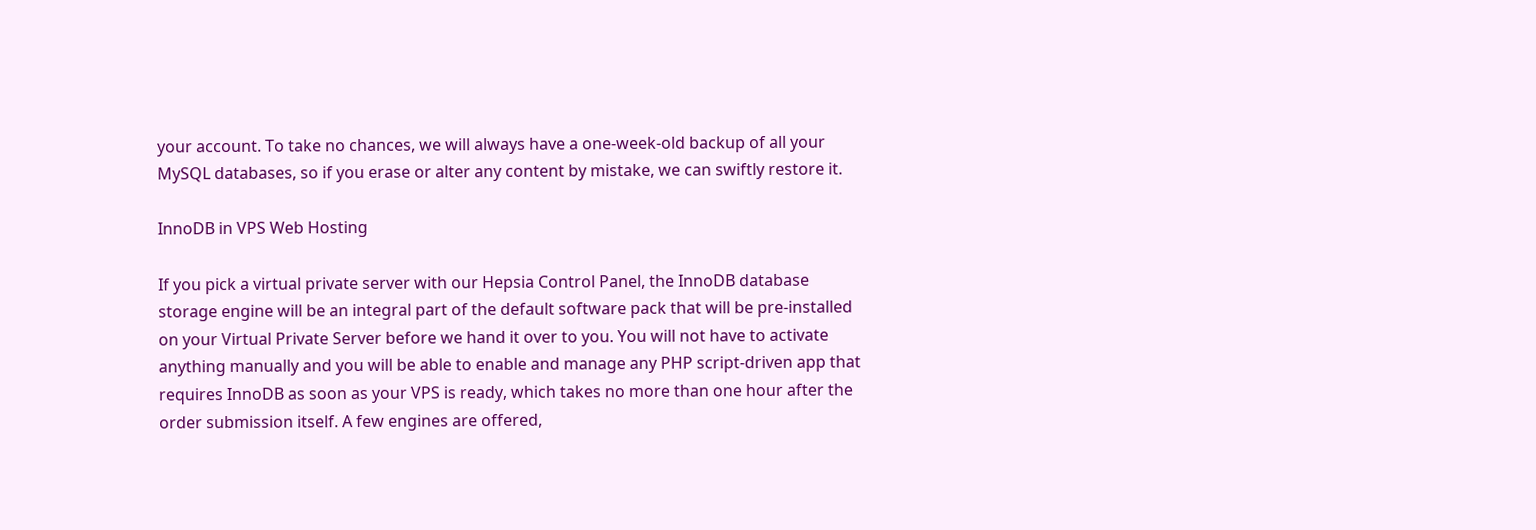your account. To take no chances, we will always have a one-week-old backup of all your MySQL databases, so if you erase or alter any content by mistake, we can swiftly restore it.

InnoDB in VPS Web Hosting

If you pick a virtual private server with our Hepsia Control Panel, the InnoDB database storage engine will be an integral part of the default software pack that will be pre-installed on your Virtual Private Server before we hand it over to you. You will not have to activate anything manually and you will be able to enable and manage any PHP script-driven app that requires InnoDB as soon as your VPS is ready, which takes no more than one hour after the order submission itself. A few engines are offered,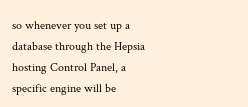so whenever you set up a database through the Hepsia hosting Control Panel, a specific engine will be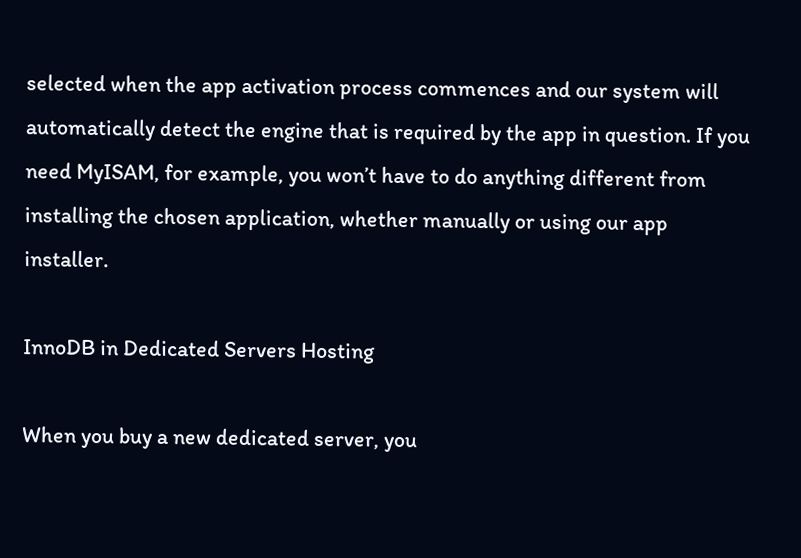selected when the app activation process commences and our system will automatically detect the engine that is required by the app in question. If you need MyISAM, for example, you won’t have to do anything different from installing the chosen application, whether manually or using our app installer.

InnoDB in Dedicated Servers Hosting

When you buy a new dedicated server, you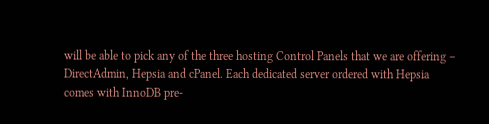will be able to pick any of the three hosting Control Panels that we are offering – DirectAdmin, Hepsia and cPanel. Each dedicated server ordered with Hepsia comes with InnoDB pre-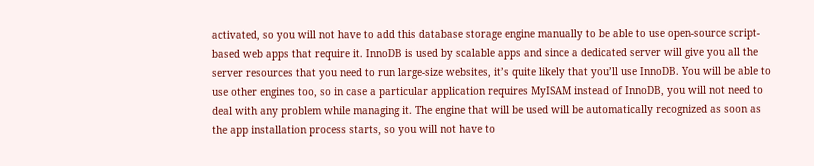activated, so you will not have to add this database storage engine manually to be able to use open-source script-based web apps that require it. InnoDB is used by scalable apps and since a dedicated server will give you all the server resources that you need to run large-size websites, it’s quite likely that you’ll use InnoDB. You will be able to use other engines too, so in case a particular application requires MyISAM instead of InnoDB, you will not need to deal with any problem while managing it. The engine that will be used will be automatically recognized as soon as the app installation process starts, so you will not have to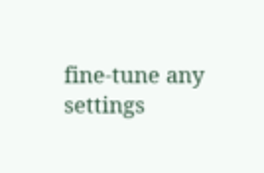fine-tune any settings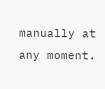manually at any moment.